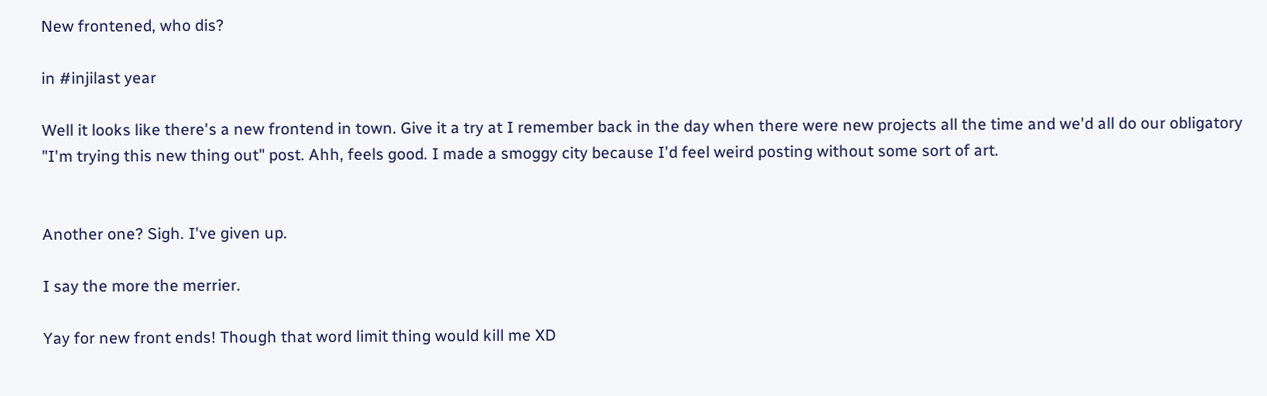New frontened, who dis?

in #injilast year

Well it looks like there's a new frontend in town. Give it a try at I remember back in the day when there were new projects all the time and we'd all do our obligatory "I'm trying this new thing out" post. Ahh, feels good. I made a smoggy city because I'd feel weird posting without some sort of art.


Another one? Sigh. I've given up.

I say the more the merrier.

Yay for new front ends! Though that word limit thing would kill me XD